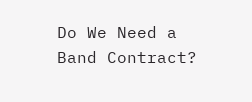Do We Need a Band Contract?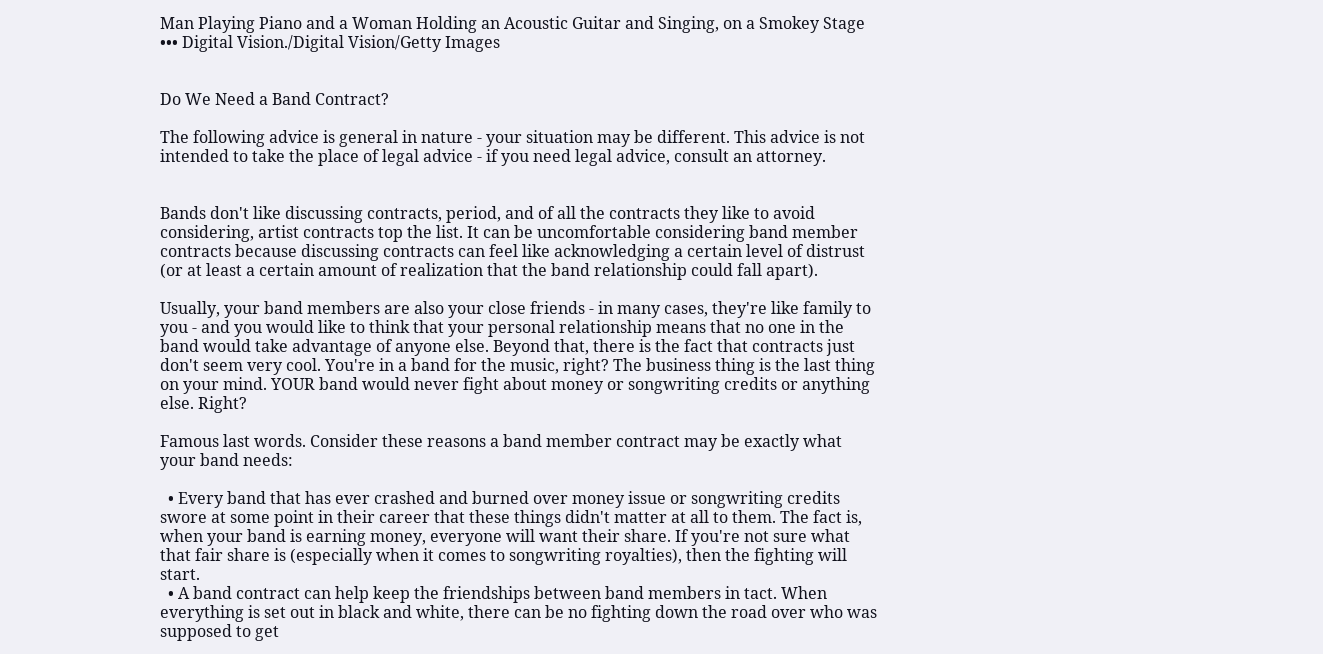Man Playing Piano and a Woman Holding an Acoustic Guitar and Singing, on a Smokey Stage
••• Digital Vision./Digital Vision/Getty Images


Do We Need a Band Contract?

The following advice is general in nature - your situation may be different. This advice is not intended to take the place of legal advice - if you need legal advice, consult an attorney.


Bands don't like discussing contracts, period, and of all the contracts they like to avoid considering, artist contracts top the list. It can be uncomfortable considering band member contracts because discussing contracts can feel like acknowledging a certain level of distrust (or at least a certain amount of realization that the band relationship could fall apart).

Usually, your band members are also your close friends - in many cases, they're like family to you - and you would like to think that your personal relationship means that no one in the band would take advantage of anyone else. Beyond that, there is the fact that contracts just don't seem very cool. You're in a band for the music, right? The business thing is the last thing on your mind. YOUR band would never fight about money or songwriting credits or anything else. Right?

Famous last words. Consider these reasons a band member contract may be exactly what your band needs:

  • Every band that has ever crashed and burned over money issue or songwriting credits swore at some point in their career that these things didn't matter at all to them. The fact is, when your band is earning money, everyone will want their share. If you're not sure what that fair share is (especially when it comes to songwriting royalties), then the fighting will start.
  • A band contract can help keep the friendships between band members in tact. When everything is set out in black and white, there can be no fighting down the road over who was supposed to get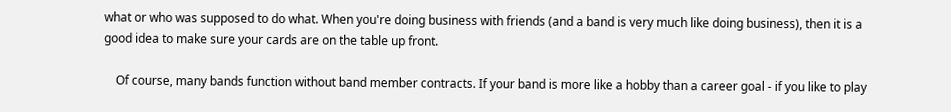what or who was supposed to do what. When you're doing business with friends (and a band is very much like doing business), then it is a good idea to make sure your cards are on the table up front.

    Of course, many bands function without band member contracts. If your band is more like a hobby than a career goal - if you like to play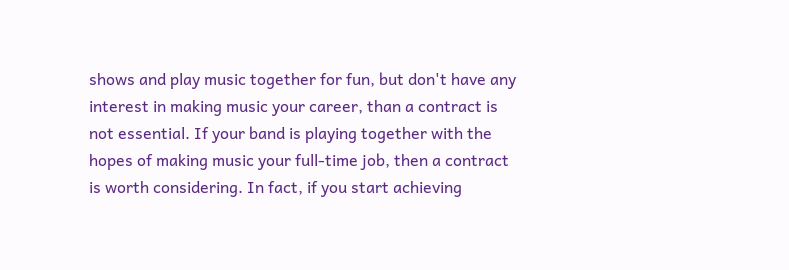shows and play music together for fun, but don't have any interest in making music your career, than a contract is not essential. If your band is playing together with the hopes of making music your full-time job, then a contract is worth considering. In fact, if you start achieving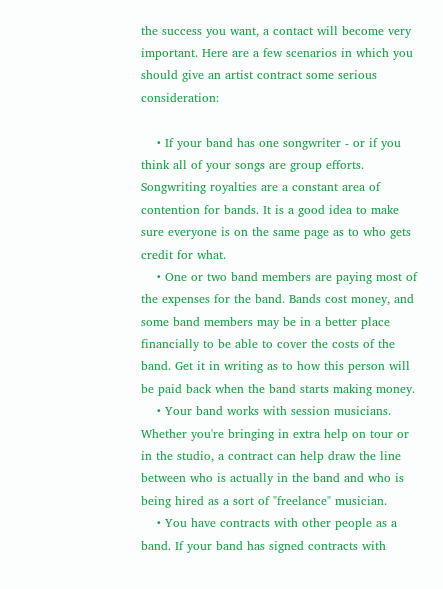the success you want, a contact will become very important. Here are a few scenarios in which you should give an artist contract some serious consideration:

    • If your band has one songwriter - or if you think all of your songs are group efforts. Songwriting royalties are a constant area of contention for bands. It is a good idea to make sure everyone is on the same page as to who gets credit for what.
    • One or two band members are paying most of the expenses for the band. Bands cost money, and some band members may be in a better place financially to be able to cover the costs of the band. Get it in writing as to how this person will be paid back when the band starts making money.
    • Your band works with session musicians. Whether you're bringing in extra help on tour or in the studio, a contract can help draw the line between who is actually in the band and who is being hired as a sort of "freelance" musician.
    • You have contracts with other people as a band. If your band has signed contracts with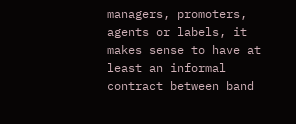managers, promoters, agents or labels, it makes sense to have at least an informal contract between band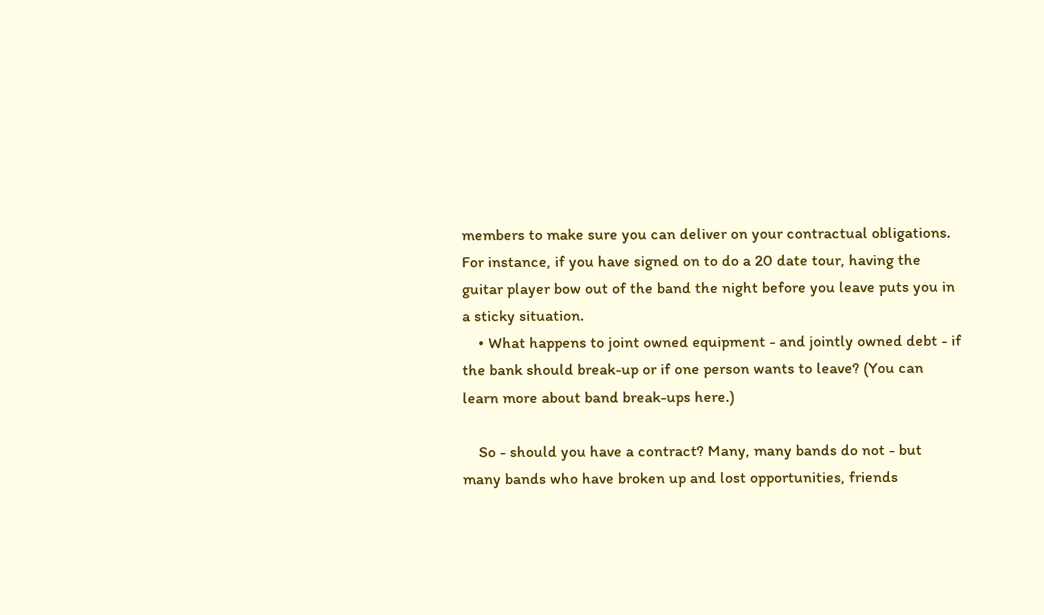members to make sure you can deliver on your contractual obligations. For instance, if you have signed on to do a 20 date tour, having the guitar player bow out of the band the night before you leave puts you in a sticky situation.
    • What happens to joint owned equipment - and jointly owned debt - if the bank should break-up or if one person wants to leave? (You can learn more about band break-ups here.)

    So - should you have a contract? Many, many bands do not - but many bands who have broken up and lost opportunities, friends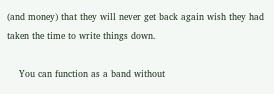(and money) that they will never get back again wish they had taken the time to write things down.

    You can function as a band without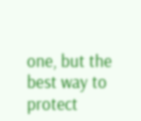one, but the best way to protect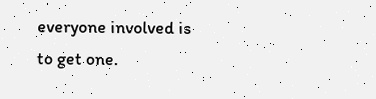everyone involved is to get one.